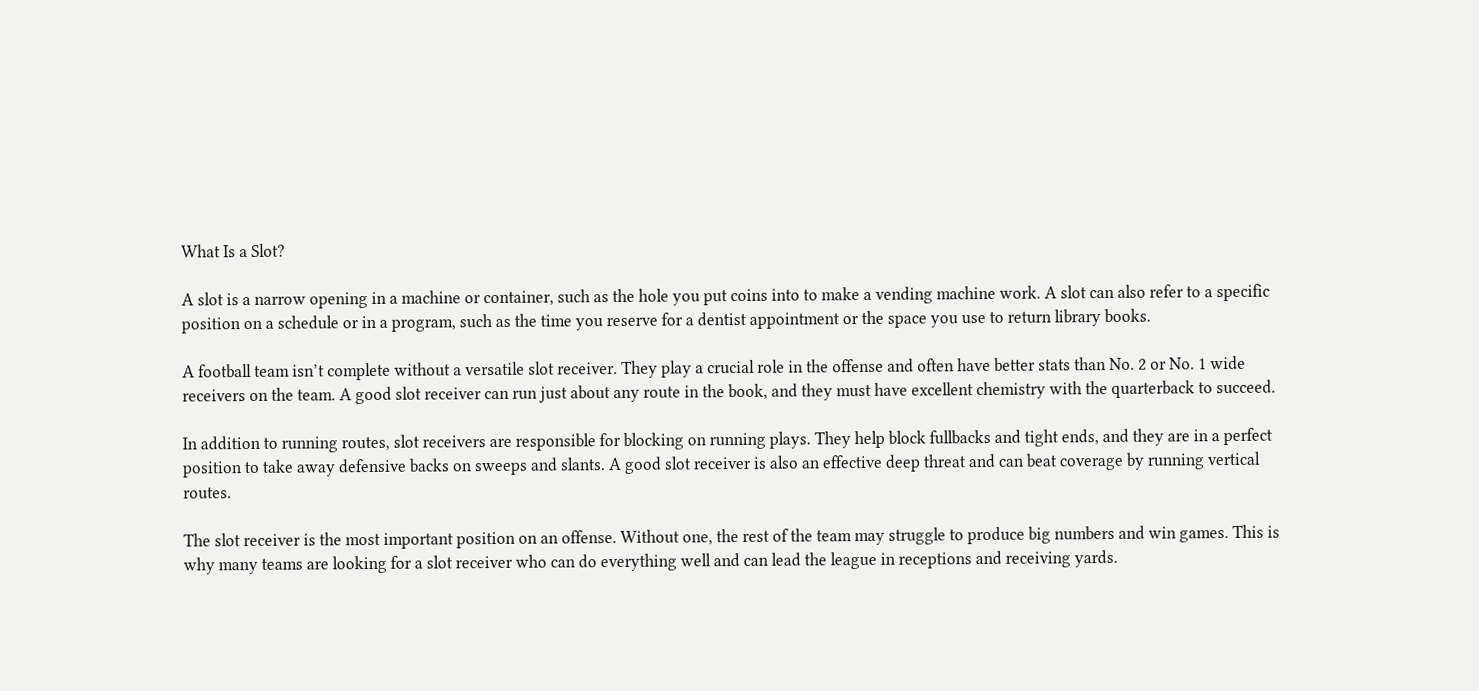What Is a Slot?

A slot is a narrow opening in a machine or container, such as the hole you put coins into to make a vending machine work. A slot can also refer to a specific position on a schedule or in a program, such as the time you reserve for a dentist appointment or the space you use to return library books.

A football team isn’t complete without a versatile slot receiver. They play a crucial role in the offense and often have better stats than No. 2 or No. 1 wide receivers on the team. A good slot receiver can run just about any route in the book, and they must have excellent chemistry with the quarterback to succeed.

In addition to running routes, slot receivers are responsible for blocking on running plays. They help block fullbacks and tight ends, and they are in a perfect position to take away defensive backs on sweeps and slants. A good slot receiver is also an effective deep threat and can beat coverage by running vertical routes.

The slot receiver is the most important position on an offense. Without one, the rest of the team may struggle to produce big numbers and win games. This is why many teams are looking for a slot receiver who can do everything well and can lead the league in receptions and receiving yards.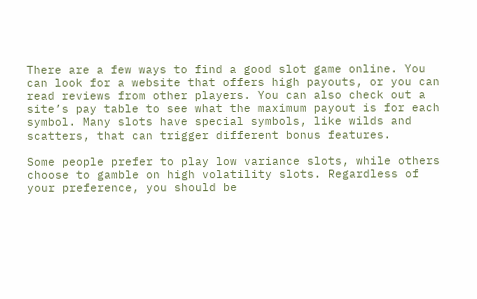There are a few ways to find a good slot game online. You can look for a website that offers high payouts, or you can read reviews from other players. You can also check out a site’s pay table to see what the maximum payout is for each symbol. Many slots have special symbols, like wilds and scatters, that can trigger different bonus features.

Some people prefer to play low variance slots, while others choose to gamble on high volatility slots. Regardless of your preference, you should be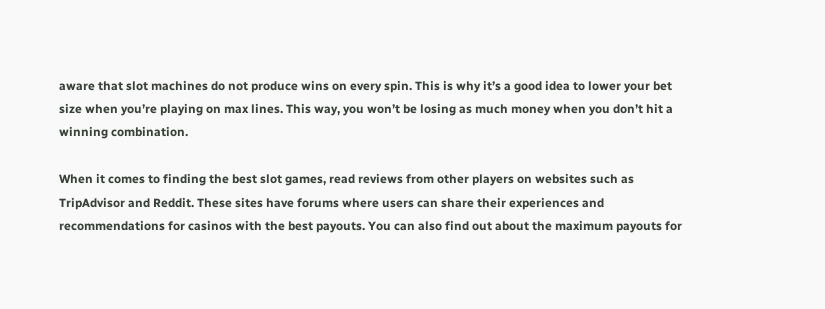aware that slot machines do not produce wins on every spin. This is why it’s a good idea to lower your bet size when you’re playing on max lines. This way, you won’t be losing as much money when you don’t hit a winning combination.

When it comes to finding the best slot games, read reviews from other players on websites such as TripAdvisor and Reddit. These sites have forums where users can share their experiences and recommendations for casinos with the best payouts. You can also find out about the maximum payouts for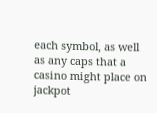each symbol, as well as any caps that a casino might place on jackpot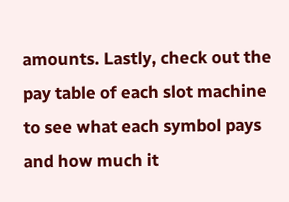amounts. Lastly, check out the pay table of each slot machine to see what each symbol pays and how much it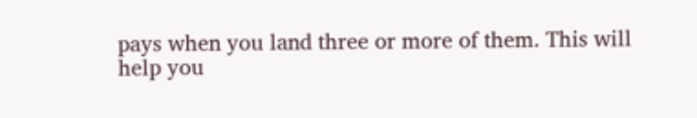pays when you land three or more of them. This will help you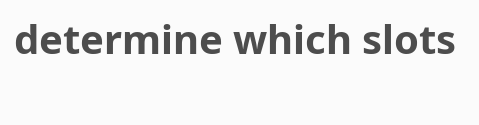determine which slots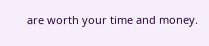are worth your time and money.